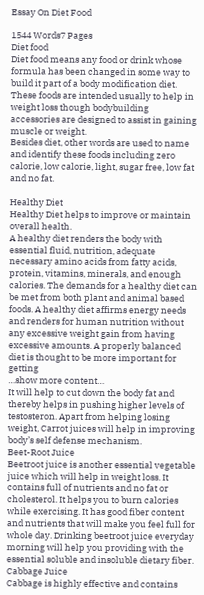Essay On Diet Food

1544 Words7 Pages
Diet food
Diet food means any food or drink whose formula has been changed in some way to build it part of a body modification diet. These foods are intended usually to help in weight loss though bodybuilding accessories are designed to assist in gaining muscle or weight.
Besides diet, other words are used to name and identify these foods including zero calorie, low calorie, light, sugar free, low fat and no fat.

Healthy Diet
Healthy Diet helps to improve or maintain overall health.
A healthy diet renders the body with essential fluid, nutrition, adequate necessary amino acids from fatty acids, protein, vitamins, minerals, and enough calories. The demands for a healthy diet can be met from both plant and animal based foods. A healthy diet affirms energy needs and renders for human nutrition without any excessive weight gain from having excessive amounts. A properly balanced diet is thought to be more important for getting
…show more content…
It will help to cut down the body fat and thereby helps in pushing higher levels of testosteron. Apart from helping losing weight, Carrot juices will help in improving body’s self defense mechanism.
Beet-Root Juice
Beetroot juice is another essential vegetable juice which will help in weight loss. It contains full of nutrients and no fat or cholesterol. It helps you to burn calories while exercising. It has good fiber content and nutrients that will make you feel full for whole day. Drinking beetroot juice everyday morning will help you providing with the essential soluble and insoluble dietary fiber.
Cabbage Juice
Cabbage is highly effective and contains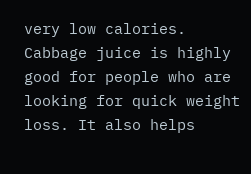very low calories. Cabbage juice is highly good for people who are looking for quick weight loss. It also helps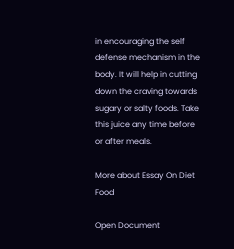in encouraging the self defense mechanism in the body. It will help in cutting down the craving towards sugary or salty foods. Take this juice any time before or after meals.

More about Essay On Diet Food

Open Document